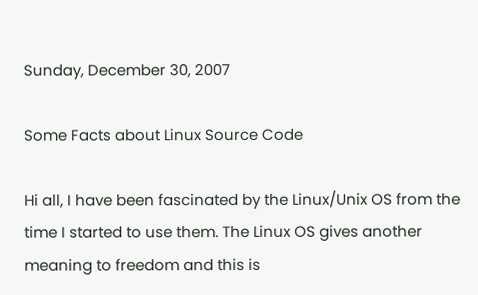Sunday, December 30, 2007

Some Facts about Linux Source Code

Hi all, I have been fascinated by the Linux/Unix OS from the time I started to use them. The Linux OS gives another meaning to freedom and this is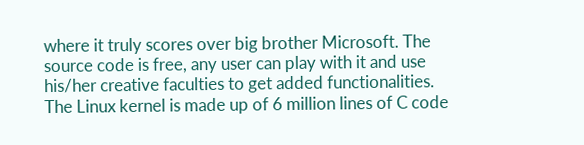where it truly scores over big brother Microsoft. The source code is free, any user can play with it and use his/her creative faculties to get added functionalities.
The Linux kernel is made up of 6 million lines of C code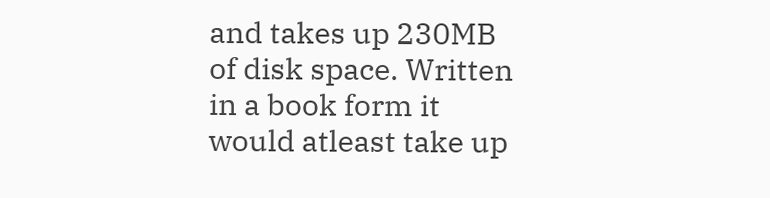and takes up 230MB of disk space. Written in a book form it would atleast take up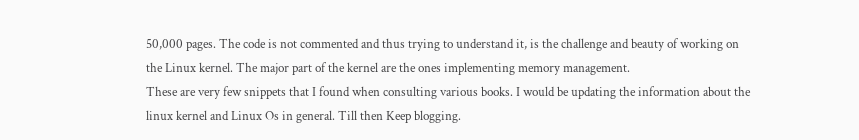50,000 pages. The code is not commented and thus trying to understand it, is the challenge and beauty of working on the Linux kernel. The major part of the kernel are the ones implementing memory management.
These are very few snippets that I found when consulting various books. I would be updating the information about the linux kernel and Linux Os in general. Till then Keep blogging.